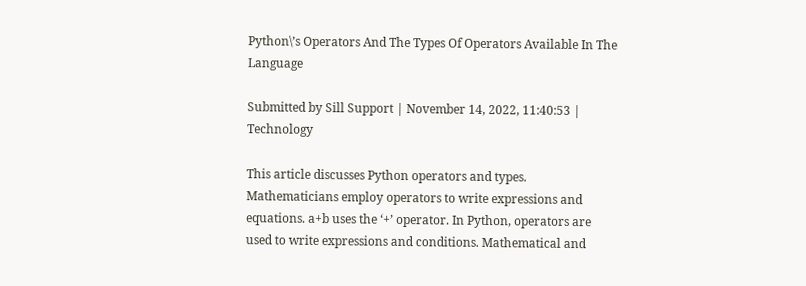Python\’s Operators And The Types Of Operators Available In The Language

Submitted by Sill Support | November 14, 2022, 11:40:53 | Technology

This article discusses Python operators and types. Mathematicians employ operators to write expressions and equations. a+b uses the ‘+’ operator. In Python, operators are used to write expressions and conditions. Mathematical and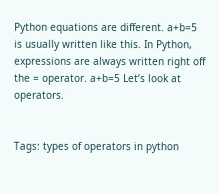Python equations are different. a+b=5 is usually written like this. In Python, expressions are always written right off the = operator. a+b=5 Let’s look at operators.


Tags: types of operators in python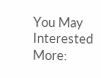You May Interested More: